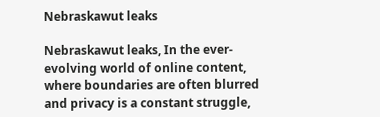Nebraskawut leaks

Nebraskawut leaks, In the ever-evolving world of online content, where boundaries are often blurred and privacy is a constant struggle,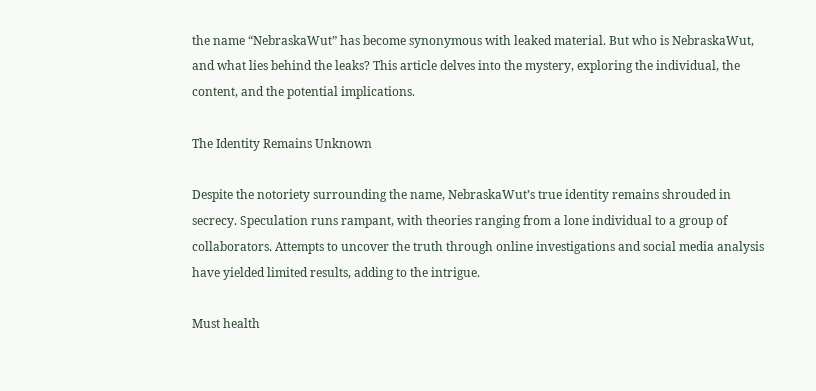the name “NebraskaWut” has become synonymous with leaked material. But who is NebraskaWut, and what lies behind the leaks? This article delves into the mystery, exploring the individual, the content, and the potential implications.

The Identity Remains Unknown

Despite the notoriety surrounding the name, NebraskaWut’s true identity remains shrouded in secrecy. Speculation runs rampant, with theories ranging from a lone individual to a group of collaborators. Attempts to uncover the truth through online investigations and social media analysis have yielded limited results, adding to the intrigue.

Must health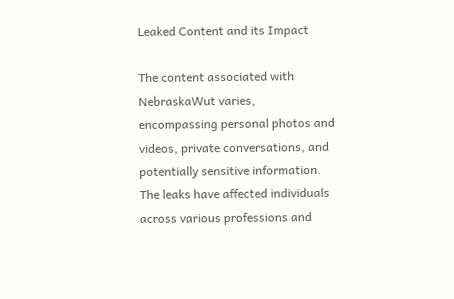Leaked Content and its Impact

The content associated with NebraskaWut varies, encompassing personal photos and videos, private conversations, and potentially sensitive information. The leaks have affected individuals across various professions and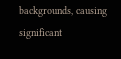backgrounds, causing significant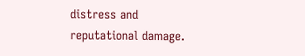distress and reputational damage.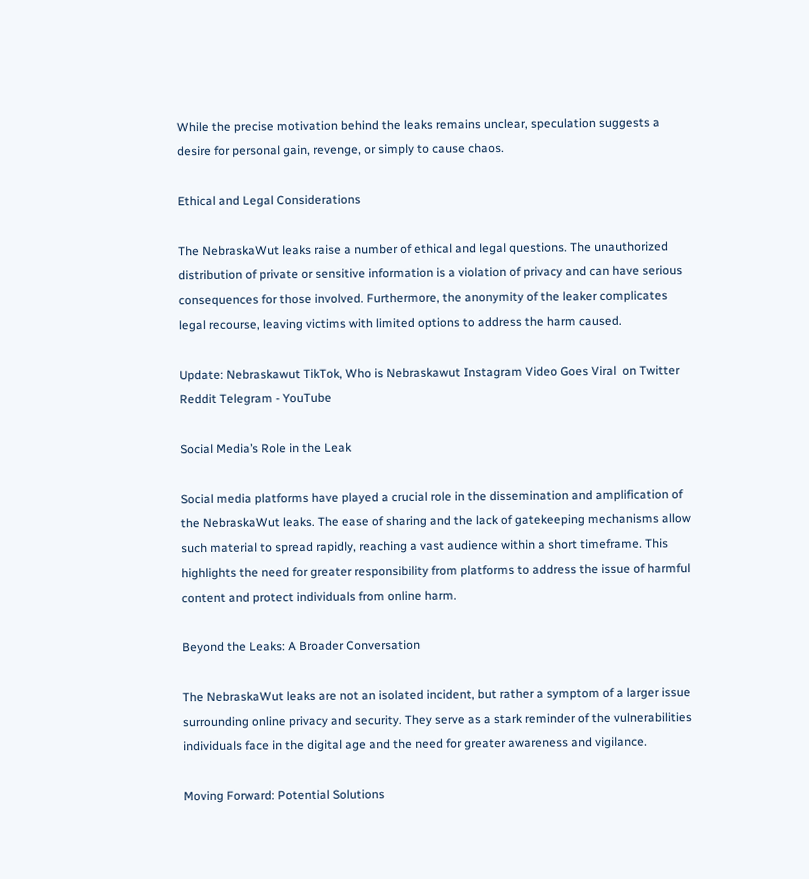While the precise motivation behind the leaks remains unclear, speculation suggests a desire for personal gain, revenge, or simply to cause chaos.

Ethical and Legal Considerations

The NebraskaWut leaks raise a number of ethical and legal questions. The unauthorized distribution of private or sensitive information is a violation of privacy and can have serious consequences for those involved. Furthermore, the anonymity of the leaker complicates legal recourse, leaving victims with limited options to address the harm caused.

Update: Nebraskawut TikTok, Who is Nebraskawut Instagram Video Goes Viral  on Twitter Reddit Telegram - YouTube

Social Media’s Role in the Leak

Social media platforms have played a crucial role in the dissemination and amplification of the NebraskaWut leaks. The ease of sharing and the lack of gatekeeping mechanisms allow such material to spread rapidly, reaching a vast audience within a short timeframe. This highlights the need for greater responsibility from platforms to address the issue of harmful content and protect individuals from online harm.

Beyond the Leaks: A Broader Conversation

The NebraskaWut leaks are not an isolated incident, but rather a symptom of a larger issue surrounding online privacy and security. They serve as a stark reminder of the vulnerabilities individuals face in the digital age and the need for greater awareness and vigilance.

Moving Forward: Potential Solutions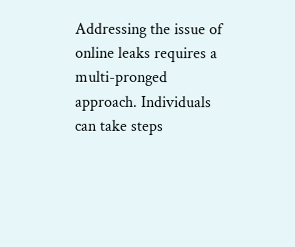Addressing the issue of online leaks requires a multi-pronged approach. Individuals can take steps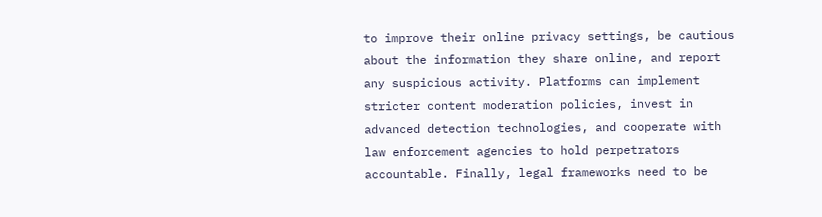to improve their online privacy settings, be cautious about the information they share online, and report any suspicious activity. Platforms can implement stricter content moderation policies, invest in advanced detection technologies, and cooperate with law enforcement agencies to hold perpetrators accountable. Finally, legal frameworks need to be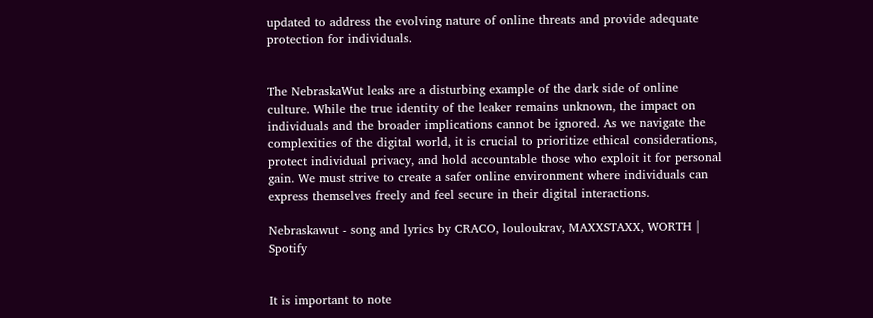updated to address the evolving nature of online threats and provide adequate protection for individuals.


The NebraskaWut leaks are a disturbing example of the dark side of online culture. While the true identity of the leaker remains unknown, the impact on individuals and the broader implications cannot be ignored. As we navigate the complexities of the digital world, it is crucial to prioritize ethical considerations, protect individual privacy, and hold accountable those who exploit it for personal gain. We must strive to create a safer online environment where individuals can express themselves freely and feel secure in their digital interactions.

Nebraskawut - song and lyrics by CRACO, louloukrav, MAXXSTAXX, WORTH |  Spotify


It is important to note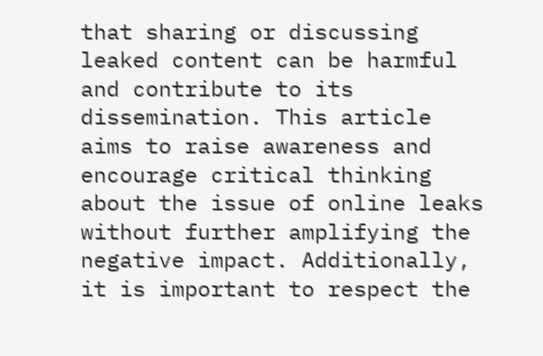that sharing or discussing leaked content can be harmful and contribute to its dissemination. This article aims to raise awareness and encourage critical thinking about the issue of online leaks without further amplifying the negative impact. Additionally, it is important to respect the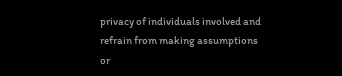privacy of individuals involved and refrain from making assumptions or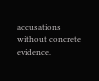accusations without concrete evidence.